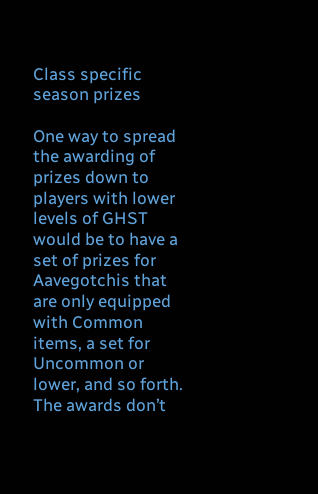Class specific season prizes

One way to spread the awarding of prizes down to players with lower levels of GHST would be to have a set of prizes for Aavegotchis that are only equipped with Common items, a set for Uncommon or lower, and so forth. The awards don’t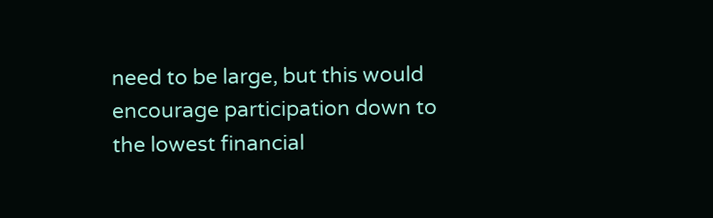need to be large, but this would encourage participation down to the lowest financial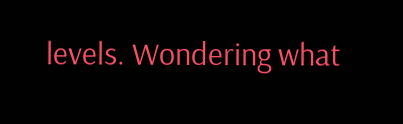levels. Wondering what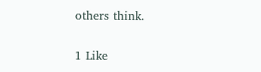others think.

1 Like